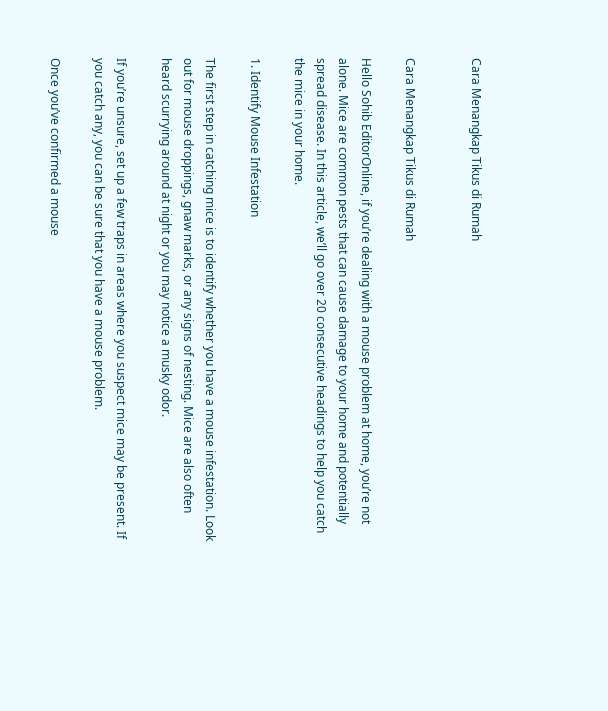Cara Menangkap Tikus di Rumah


Cara Menangkap Tikus di Rumah

Hello Sohib EditorOnline, if you’re dealing with a mouse problem at home, you’re not alone. Mice are common pests that can cause damage to your home and potentially spread disease. In this article, we’ll go over 20 consecutive headings to help you catch the mice in your home.

1. Identify Mouse Infestation

The first step in catching mice is to identify whether you have a mouse infestation. Look out for mouse droppings, gnaw marks, or any signs of nesting. Mice are also often heard scurrying around at night or you may notice a musky odor.

If you’re unsure, set up a few traps in areas where you suspect mice may be present. If you catch any, you can be sure that you have a mouse problem.

Once you’ve confirmed a mouse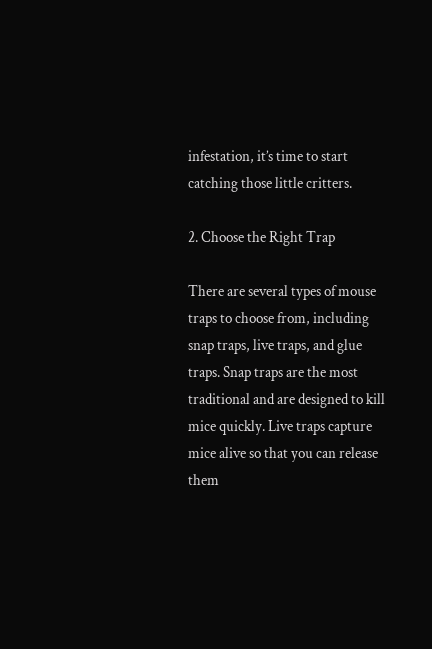infestation, it’s time to start catching those little critters.

2. Choose the Right Trap

There are several types of mouse traps to choose from, including snap traps, live traps, and glue traps. Snap traps are the most traditional and are designed to kill mice quickly. Live traps capture mice alive so that you can release them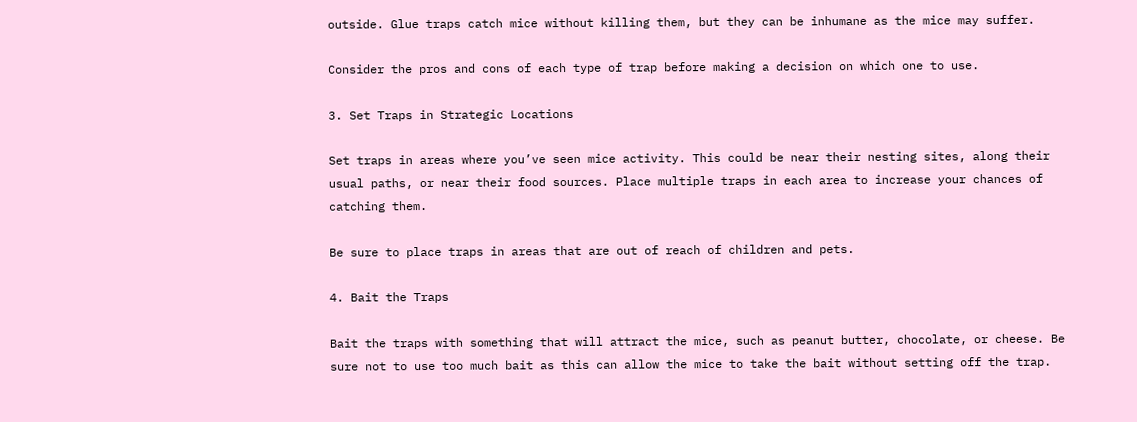outside. Glue traps catch mice without killing them, but they can be inhumane as the mice may suffer.

Consider the pros and cons of each type of trap before making a decision on which one to use.

3. Set Traps in Strategic Locations

Set traps in areas where you’ve seen mice activity. This could be near their nesting sites, along their usual paths, or near their food sources. Place multiple traps in each area to increase your chances of catching them.

Be sure to place traps in areas that are out of reach of children and pets.

4. Bait the Traps

Bait the traps with something that will attract the mice, such as peanut butter, chocolate, or cheese. Be sure not to use too much bait as this can allow the mice to take the bait without setting off the trap.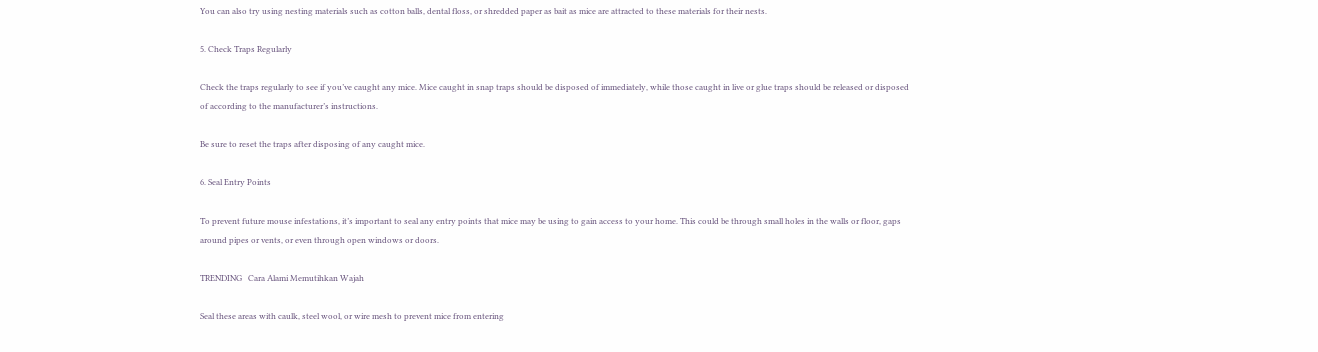You can also try using nesting materials such as cotton balls, dental floss, or shredded paper as bait as mice are attracted to these materials for their nests.

5. Check Traps Regularly

Check the traps regularly to see if you’ve caught any mice. Mice caught in snap traps should be disposed of immediately, while those caught in live or glue traps should be released or disposed of according to the manufacturer’s instructions.

Be sure to reset the traps after disposing of any caught mice.

6. Seal Entry Points

To prevent future mouse infestations, it’s important to seal any entry points that mice may be using to gain access to your home. This could be through small holes in the walls or floor, gaps around pipes or vents, or even through open windows or doors.

TRENDING   Cara Alami Memutihkan Wajah

Seal these areas with caulk, steel wool, or wire mesh to prevent mice from entering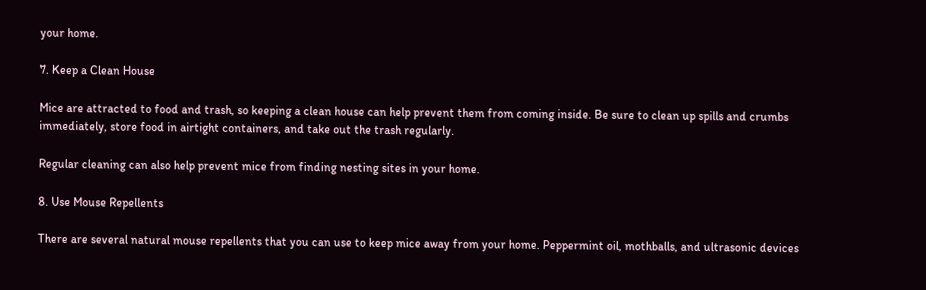your home.

7. Keep a Clean House

Mice are attracted to food and trash, so keeping a clean house can help prevent them from coming inside. Be sure to clean up spills and crumbs immediately, store food in airtight containers, and take out the trash regularly.

Regular cleaning can also help prevent mice from finding nesting sites in your home.

8. Use Mouse Repellents

There are several natural mouse repellents that you can use to keep mice away from your home. Peppermint oil, mothballs, and ultrasonic devices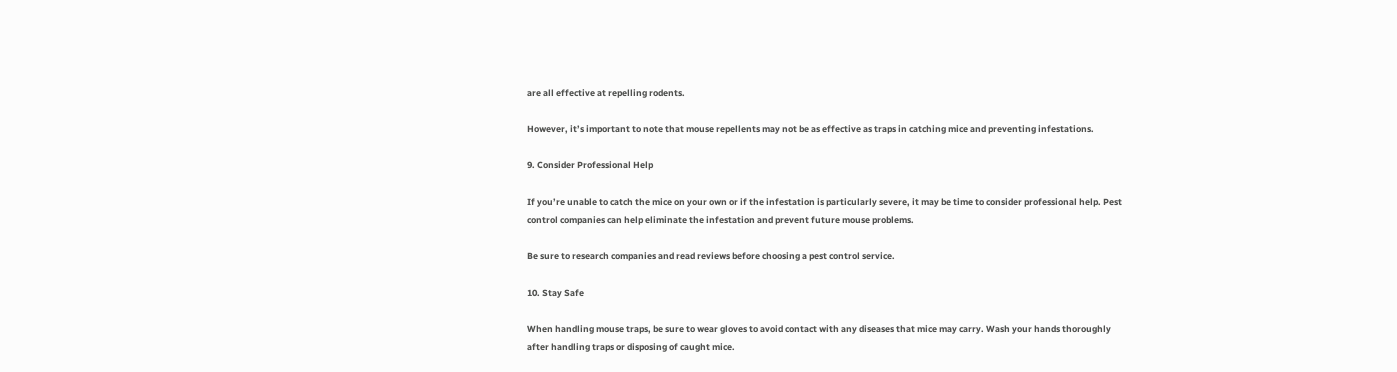are all effective at repelling rodents.

However, it’s important to note that mouse repellents may not be as effective as traps in catching mice and preventing infestations.

9. Consider Professional Help

If you’re unable to catch the mice on your own or if the infestation is particularly severe, it may be time to consider professional help. Pest control companies can help eliminate the infestation and prevent future mouse problems.

Be sure to research companies and read reviews before choosing a pest control service.

10. Stay Safe

When handling mouse traps, be sure to wear gloves to avoid contact with any diseases that mice may carry. Wash your hands thoroughly after handling traps or disposing of caught mice.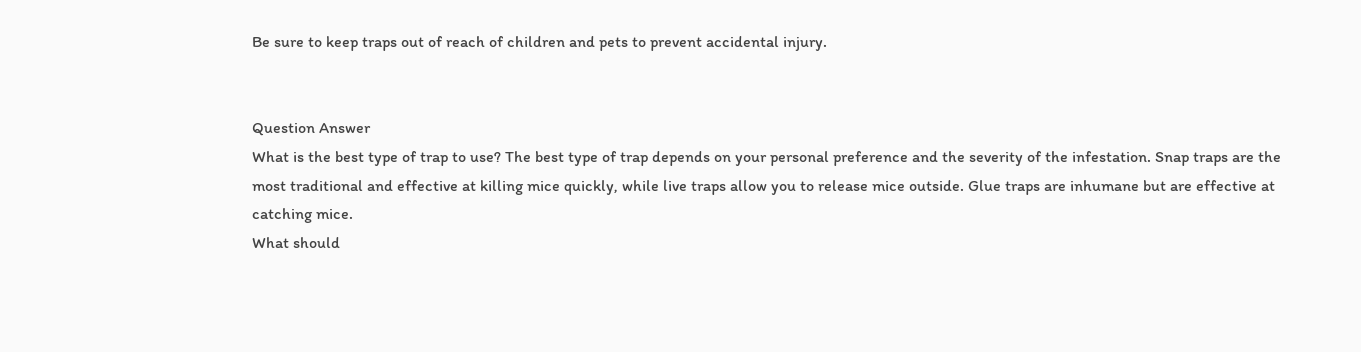Be sure to keep traps out of reach of children and pets to prevent accidental injury.


Question Answer
What is the best type of trap to use? The best type of trap depends on your personal preference and the severity of the infestation. Snap traps are the most traditional and effective at killing mice quickly, while live traps allow you to release mice outside. Glue traps are inhumane but are effective at catching mice.
What should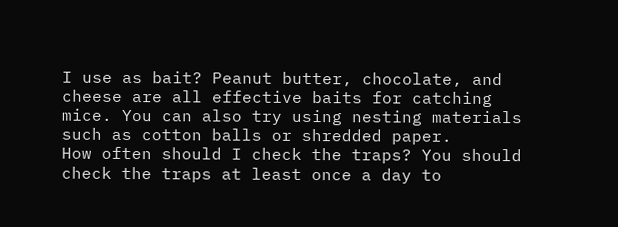I use as bait? Peanut butter, chocolate, and cheese are all effective baits for catching mice. You can also try using nesting materials such as cotton balls or shredded paper.
How often should I check the traps? You should check the traps at least once a day to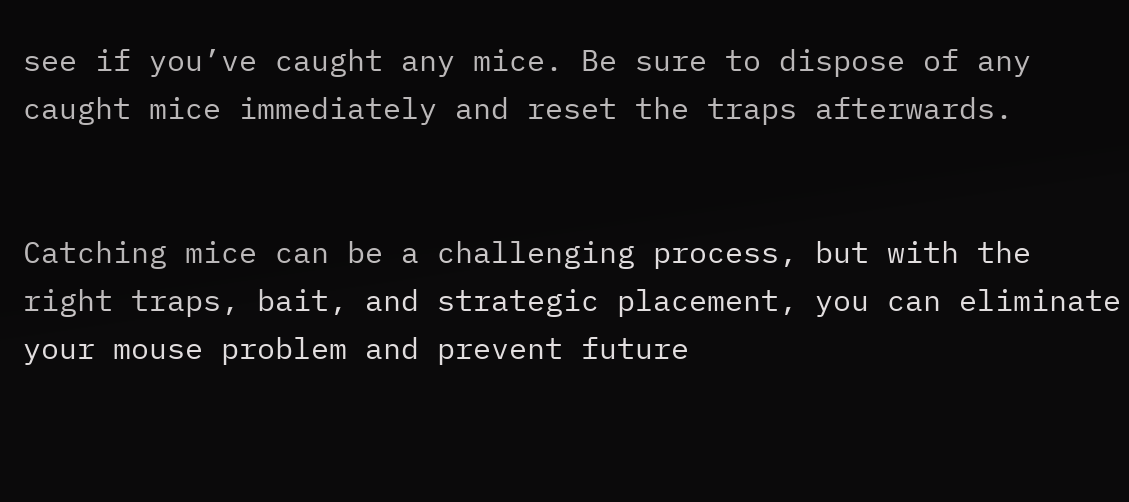see if you’ve caught any mice. Be sure to dispose of any caught mice immediately and reset the traps afterwards.


Catching mice can be a challenging process, but with the right traps, bait, and strategic placement, you can eliminate your mouse problem and prevent future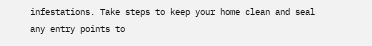infestations. Take steps to keep your home clean and seal any entry points to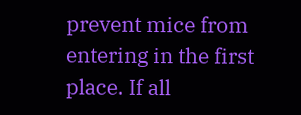prevent mice from entering in the first place. If all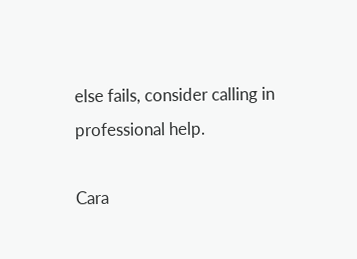else fails, consider calling in professional help.

Cara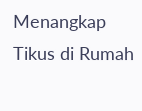Menangkap Tikus di Rumah